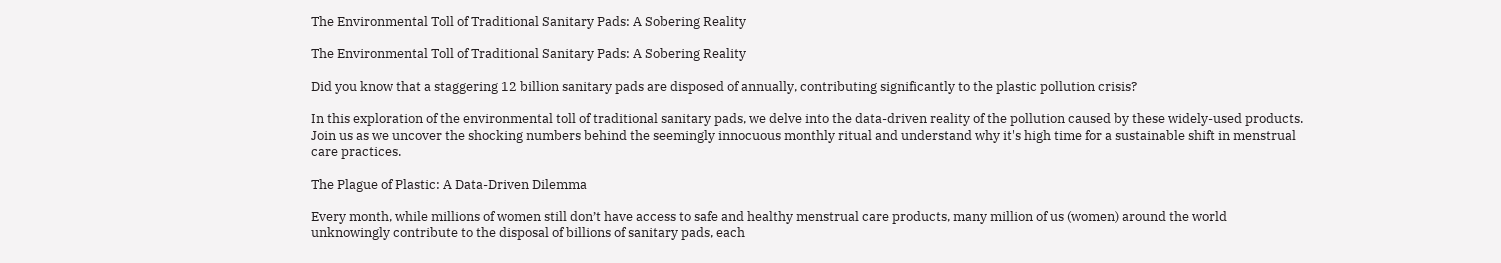The Environmental Toll of Traditional Sanitary Pads: A Sobering Reality

The Environmental Toll of Traditional Sanitary Pads: A Sobering Reality

Did you know that a staggering 12 billion sanitary pads are disposed of annually, contributing significantly to the plastic pollution crisis?

In this exploration of the environmental toll of traditional sanitary pads, we delve into the data-driven reality of the pollution caused by these widely-used products. Join us as we uncover the shocking numbers behind the seemingly innocuous monthly ritual and understand why it's high time for a sustainable shift in menstrual care practices.

The Plague of Plastic: A Data-Driven Dilemma

Every month, while millions of women still don’t have access to safe and healthy menstrual care products, many million of us (women) around the world unknowingly contribute to the disposal of billions of sanitary pads, each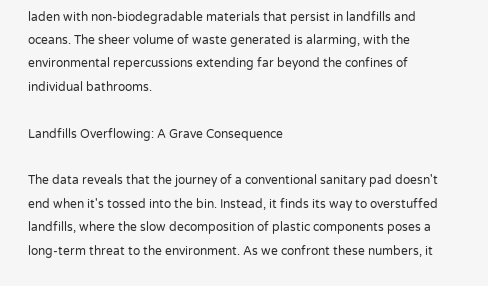laden with non-biodegradable materials that persist in landfills and oceans. The sheer volume of waste generated is alarming, with the environmental repercussions extending far beyond the confines of individual bathrooms.

Landfills Overflowing: A Grave Consequence

The data reveals that the journey of a conventional sanitary pad doesn't end when it's tossed into the bin. Instead, it finds its way to overstuffed landfills, where the slow decomposition of plastic components poses a long-term threat to the environment. As we confront these numbers, it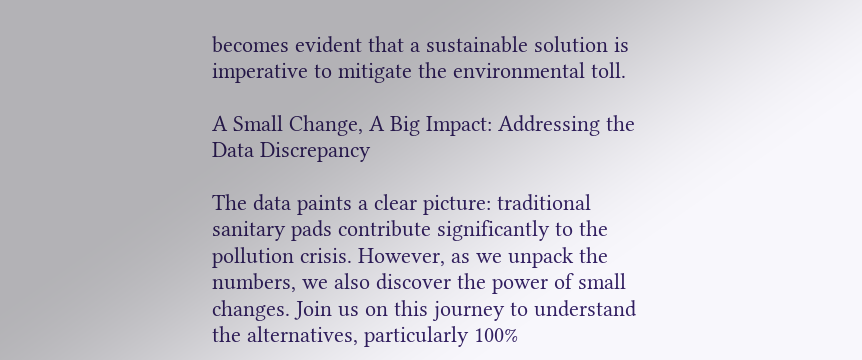becomes evident that a sustainable solution is imperative to mitigate the environmental toll.

A Small Change, A Big Impact: Addressing the Data Discrepancy

The data paints a clear picture: traditional sanitary pads contribute significantly to the pollution crisis. However, as we unpack the numbers, we also discover the power of small changes. Join us on this journey to understand the alternatives, particularly 100%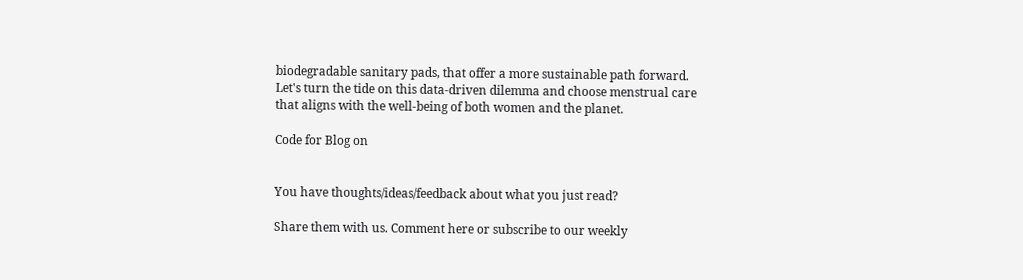biodegradable sanitary pads, that offer a more sustainable path forward. Let's turn the tide on this data-driven dilemma and choose menstrual care that aligns with the well-being of both women and the planet.

Code for Blog on


You have thoughts/ideas/feedback about what you just read?

Share them with us. Comment here or subscribe to our weekly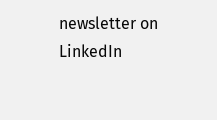newsletter on LinkedIn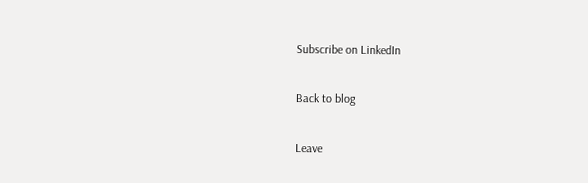Subscribe on LinkedIn

Back to blog

Leave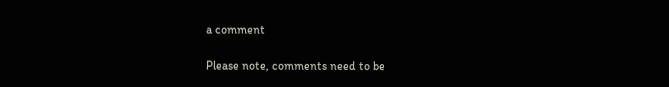a comment

Please note, comments need to be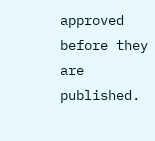approved before they are published.